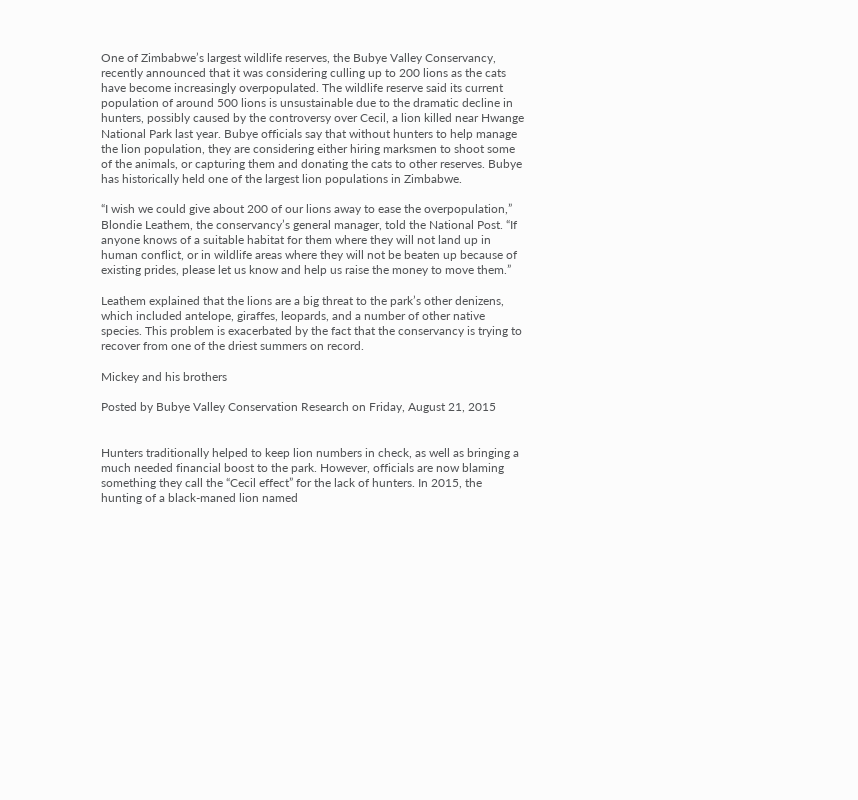One of Zimbabwe’s largest wildlife reserves, the Bubye Valley Conservancy, recently announced that it was considering culling up to 200 lions as the cats have become increasingly overpopulated. The wildlife reserve said its current population of around 500 lions is unsustainable due to the dramatic decline in hunters, possibly caused by the controversy over Cecil, a lion killed near Hwange National Park last year. Bubye officials say that without hunters to help manage the lion population, they are considering either hiring marksmen to shoot some of the animals, or capturing them and donating the cats to other reserves. Bubye has historically held one of the largest lion populations in Zimbabwe.

“I wish we could give about 200 of our lions away to ease the overpopulation,” Blondie Leathem, the conservancy’s general manager, told the National Post. “If anyone knows of a suitable habitat for them where they will not land up in human conflict, or in wildlife areas where they will not be beaten up because of existing prides, please let us know and help us raise the money to move them.”

Leathem explained that the lions are a big threat to the park’s other denizens, which included antelope, giraffes, leopards, and a number of other native species. This problem is exacerbated by the fact that the conservancy is trying to recover from one of the driest summers on record.

Mickey and his brothers

Posted by Bubye Valley Conservation Research on Friday, August 21, 2015


Hunters traditionally helped to keep lion numbers in check, as well as bringing a much needed financial boost to the park. However, officials are now blaming something they call the “Cecil effect” for the lack of hunters. In 2015, the hunting of a black-maned lion named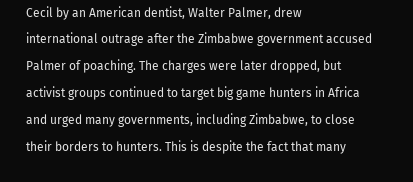Cecil by an American dentist, Walter Palmer, drew international outrage after the Zimbabwe government accused Palmer of poaching. The charges were later dropped, but activist groups continued to target big game hunters in Africa and urged many governments, including Zimbabwe, to close their borders to hunters. This is despite the fact that many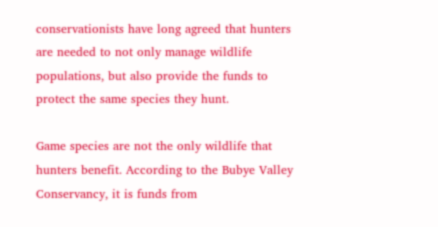conservationists have long agreed that hunters are needed to not only manage wildlife populations, but also provide the funds to protect the same species they hunt.

Game species are not the only wildlife that hunters benefit. According to the Bubye Valley Conservancy, it is funds from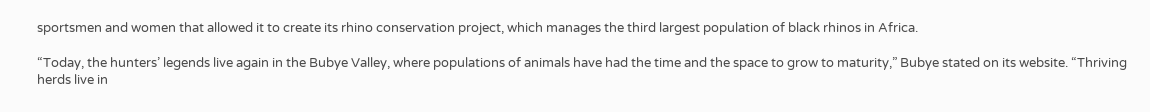sportsmen and women that allowed it to create its rhino conservation project, which manages the third largest population of black rhinos in Africa.

“Today, the hunters’ legends live again in the Bubye Valley, where populations of animals have had the time and the space to grow to maturity,” Bubye stated on its website. “Thriving herds live in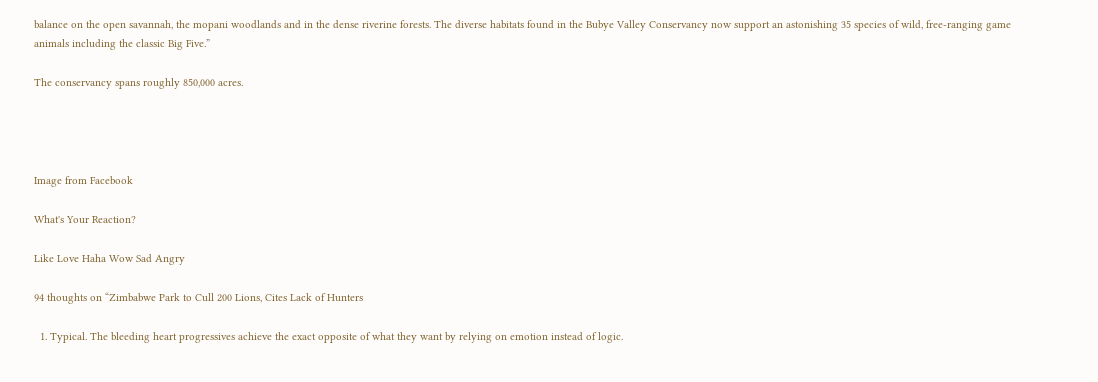balance on the open savannah, the mopani woodlands and in the dense riverine forests. The diverse habitats found in the Bubye Valley Conservancy now support an astonishing 35 species of wild, free-ranging game animals including the classic Big Five.”

The conservancy spans roughly 850,000 acres.




Image from Facebook

What's Your Reaction?

Like Love Haha Wow Sad Angry

94 thoughts on “Zimbabwe Park to Cull 200 Lions, Cites Lack of Hunters

  1. Typical. The bleeding heart progressives achieve the exact opposite of what they want by relying on emotion instead of logic.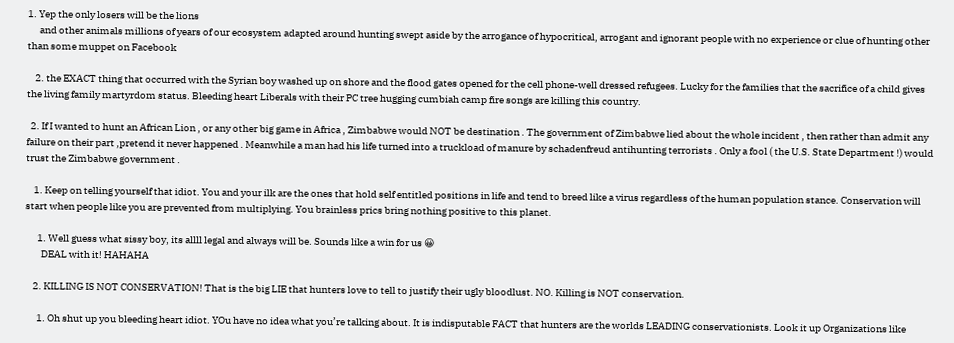1. Yep the only losers will be the lions
      and other animals millions of years of our ecosystem adapted around hunting swept aside by the arrogance of hypocritical, arrogant and ignorant people with no experience or clue of hunting other than some muppet on Facebook

    2. the EXACT thing that occurred with the Syrian boy washed up on shore and the flood gates opened for the cell phone-well dressed refugees. Lucky for the families that the sacrifice of a child gives the living family martyrdom status. Bleeding heart Liberals with their PC tree hugging cumbiah camp fire songs are killing this country.

  2. If I wanted to hunt an African Lion , or any other big game in Africa , Zimbabwe would NOT be destination . The government of Zimbabwe lied about the whole incident , then rather than admit any failure on their part ,pretend it never happened . Meanwhile a man had his life turned into a truckload of manure by schadenfreud antihunting terrorists . Only a fool ( the U.S. State Department !) would trust the Zimbabwe government .

    1. Keep on telling yourself that idiot. You and your ilk are the ones that hold self entitled positions in life and tend to breed like a virus regardless of the human population stance. Conservation will start when people like you are prevented from multiplying. You brainless prics bring nothing positive to this planet.

      1. Well guess what sissy boy, its allll legal and always will be. Sounds like a win for us 😀
        DEAL with it! HAHAHA

    2. KILLING IS NOT CONSERVATION! That is the big LIE that hunters love to tell to justify their ugly bloodlust. NO. Killing is NOT conservation.

      1. Oh shut up you bleeding heart idiot. YOu have no idea what you’re talking about. It is indisputable FACT that hunters are the worlds LEADING conservationists. Look it up Organizations like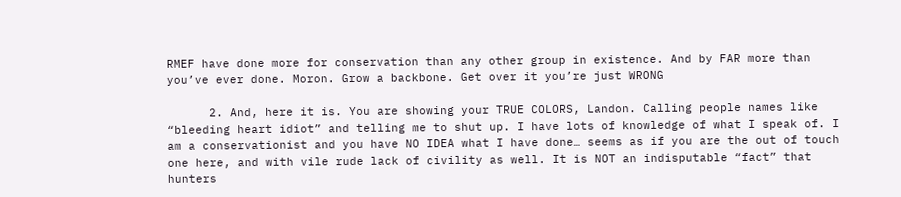RMEF have done more for conservation than any other group in existence. And by FAR more than you’ve ever done. Moron. Grow a backbone. Get over it you’re just WRONG

      2. And, here it is. You are showing your TRUE COLORS, Landon. Calling people names like “bleeding heart idiot” and telling me to shut up. I have lots of knowledge of what I speak of. I am a conservationist and you have NO IDEA what I have done… seems as if you are the out of touch one here, and with vile rude lack of civility as well. It is NOT an indisputable “fact” that hunters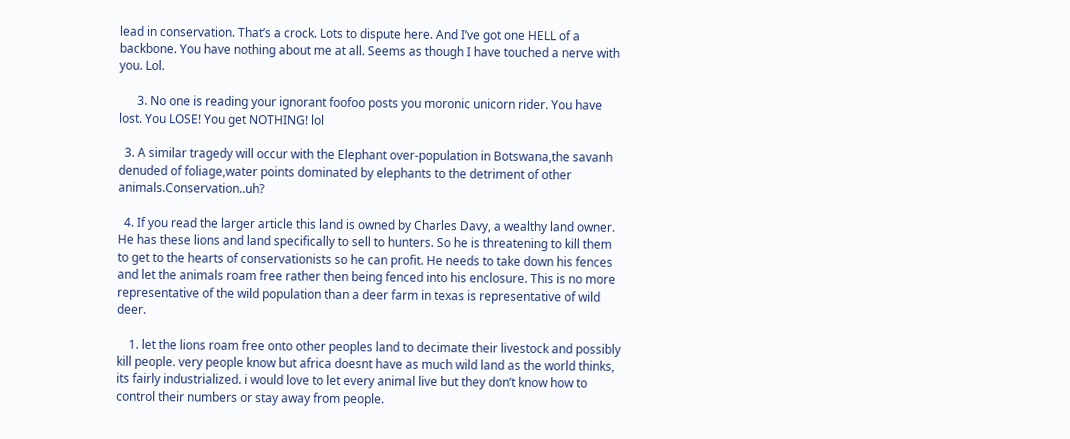lead in conservation. That’s a crock. Lots to dispute here. And I’ve got one HELL of a backbone. You have nothing about me at all. Seems as though I have touched a nerve with you. Lol.

      3. No one is reading your ignorant foofoo posts you moronic unicorn rider. You have lost. You LOSE! You get NOTHING! lol

  3. A similar tragedy will occur with the Elephant over-population in Botswana,the savanh denuded of foliage,water points dominated by elephants to the detriment of other animals.Conservation..uh?

  4. If you read the larger article this land is owned by Charles Davy, a wealthy land owner. He has these lions and land specifically to sell to hunters. So he is threatening to kill them to get to the hearts of conservationists so he can profit. He needs to take down his fences and let the animals roam free rather then being fenced into his enclosure. This is no more representative of the wild population than a deer farm in texas is representative of wild deer.

    1. let the lions roam free onto other peoples land to decimate their livestock and possibly kill people. very people know but africa doesnt have as much wild land as the world thinks, its fairly industrialized. i would love to let every animal live but they don’t know how to control their numbers or stay away from people.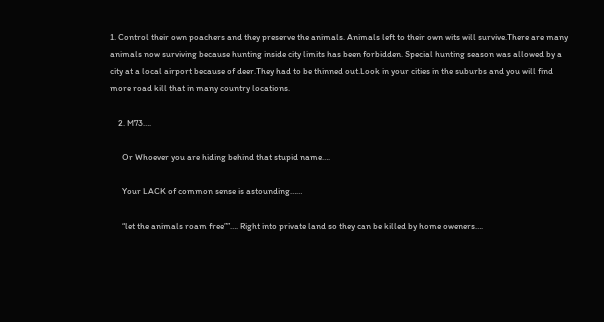1. Control their own poachers and they preserve the animals. Animals left to their own wits will survive.There are many animals now surviving because hunting inside city limits has been forbidden. Special hunting season was allowed by a city at a local airport because of deer.They had to be thinned out.Look in your cities in the suburbs and you will find more road kill that in many country locations.

    2. M73….

      Or Whoever you are hiding behind that stupid name….

      Your LACK of common sense is astounding……

      “let the animals roam free””…. Right into private land so they can be killed by home oweners….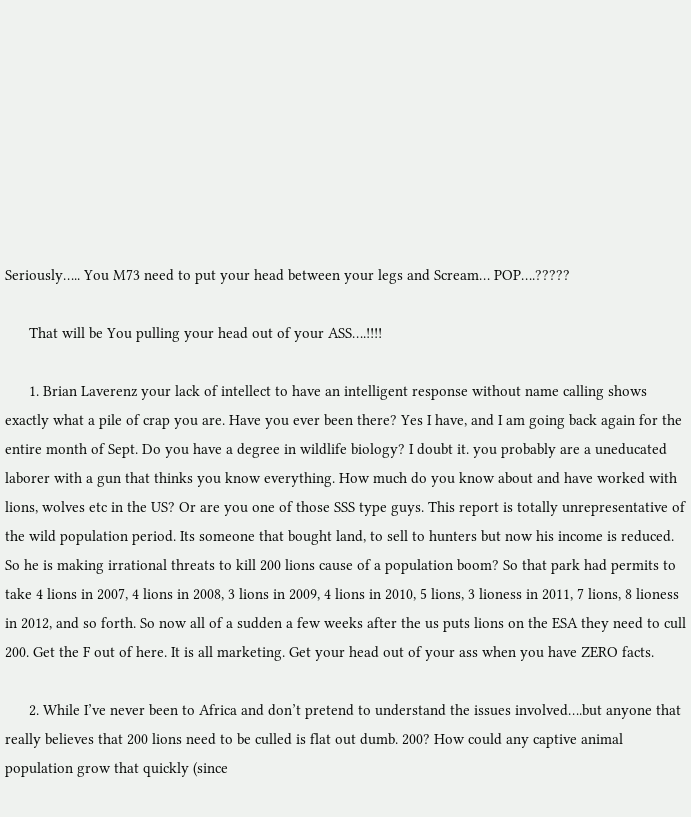Seriously….. You M73 need to put your head between your legs and Scream… POP….?????

      That will be You pulling your head out of your ASS….!!!!

      1. Brian Laverenz your lack of intellect to have an intelligent response without name calling shows exactly what a pile of crap you are. Have you ever been there? Yes I have, and I am going back again for the entire month of Sept. Do you have a degree in wildlife biology? I doubt it. you probably are a uneducated laborer with a gun that thinks you know everything. How much do you know about and have worked with lions, wolves etc in the US? Or are you one of those SSS type guys. This report is totally unrepresentative of the wild population period. Its someone that bought land, to sell to hunters but now his income is reduced. So he is making irrational threats to kill 200 lions cause of a population boom? So that park had permits to take 4 lions in 2007, 4 lions in 2008, 3 lions in 2009, 4 lions in 2010, 5 lions, 3 lioness in 2011, 7 lions, 8 lioness in 2012, and so forth. So now all of a sudden a few weeks after the us puts lions on the ESA they need to cull 200. Get the F out of here. It is all marketing. Get your head out of your ass when you have ZERO facts.

      2. While I’ve never been to Africa and don’t pretend to understand the issues involved….but anyone that really believes that 200 lions need to be culled is flat out dumb. 200? How could any captive animal population grow that quickly (since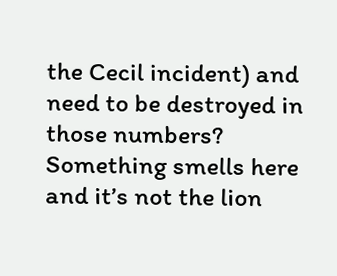the Cecil incident) and need to be destroyed in those numbers? Something smells here and it’s not the lion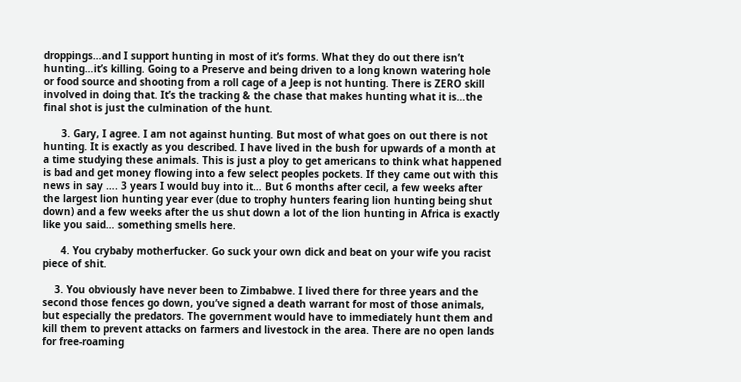droppings…and I support hunting in most of it’s forms. What they do out there isn’t hunting…it’s killing. Going to a Preserve and being driven to a long known watering hole or food source and shooting from a roll cage of a Jeep is not hunting. There is ZERO skill involved in doing that. It’s the tracking & the chase that makes hunting what it is…the final shot is just the culmination of the hunt.

      3. Gary, I agree. I am not against hunting. But most of what goes on out there is not hunting. It is exactly as you described. I have lived in the bush for upwards of a month at a time studying these animals. This is just a ploy to get americans to think what happened is bad and get money flowing into a few select peoples pockets. If they came out with this news in say …. 3 years I would buy into it… But 6 months after cecil, a few weeks after the largest lion hunting year ever (due to trophy hunters fearing lion hunting being shut down) and a few weeks after the us shut down a lot of the lion hunting in Africa is exactly like you said… something smells here.

      4. You crybaby motherfucker. Go suck your own dick and beat on your wife you racist piece of shit.

    3. You obviously have never been to Zimbabwe. I lived there for three years and the second those fences go down, you’ve signed a death warrant for most of those animals, but especially the predators. The government would have to immediately hunt them and kill them to prevent attacks on farmers and livestock in the area. There are no open lands for free-roaming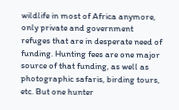wildlife in most of Africa anymore, only private and government refuges that are in desperate need of funding. Hunting fees are one major source of that funding, as well as photographic safaris, birding tours, etc. But one hunter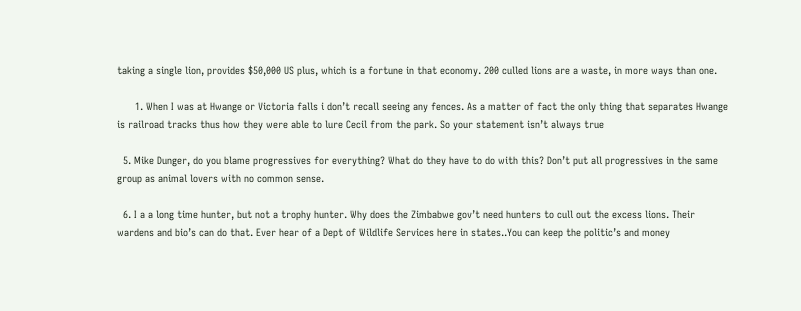taking a single lion, provides $50,000 US plus, which is a fortune in that economy. 200 culled lions are a waste, in more ways than one.

      1. When I was at Hwange or Victoria falls i don’t recall seeing any fences. As a matter of fact the only thing that separates Hwange is railroad tracks thus how they were able to lure Cecil from the park. So your statement isn’t always true

  5. Mike Dunger, do you blame progressives for everything? What do they have to do with this? Don’t put all progressives in the same group as animal lovers with no common sense.

  6. I a a long time hunter, but not a trophy hunter. Why does the Zimbabwe gov’t need hunters to cull out the excess lions. Their wardens and bio’s can do that. Ever hear of a Dept of Wildlife Services here in states..You can keep the politic’s and money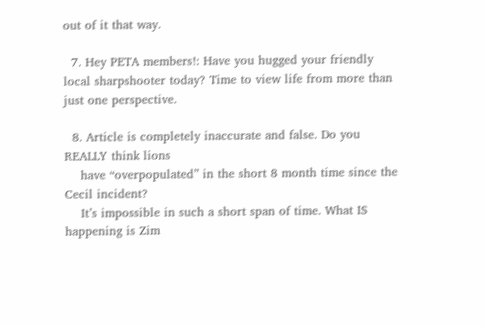out of it that way.

  7. Hey PETA members!: Have you hugged your friendly local sharpshooter today? Time to view life from more than just one perspective.

  8. Article is completely inaccurate and false. Do you REALLY think lions
    have “overpopulated” in the short 8 month time since the Cecil incident?
    It’s impossible in such a short span of time. What IS happening is Zim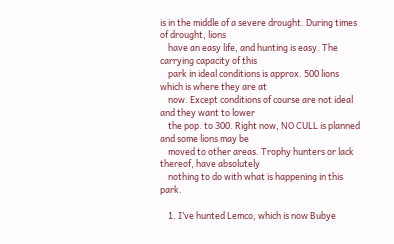is in the middle of a severe drought. During times of drought, lions
    have an easy life, and hunting is easy. The carrying capacity of this
    park in ideal conditions is approx. 500 lions which is where they are at
    now. Except conditions of course are not ideal and they want to lower
    the pop. to 300. Right now, NO CULL is planned and some lions may be
    moved to other areas. Trophy hunters or lack thereof, have absolutely
    nothing to do with what is happening in this park.

    1. I’ve hunted Lemco, which is now Bubye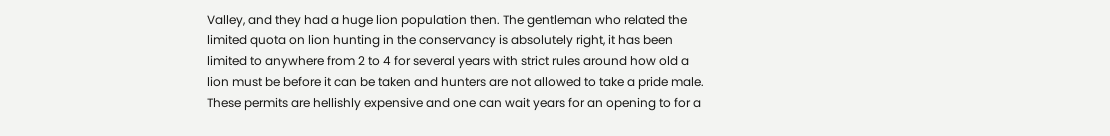Valley, and they had a huge lion population then. The gentleman who related the limited quota on lion hunting in the conservancy is absolutely right, it has been limited to anywhere from 2 to 4 for several years with strict rules around how old a lion must be before it can be taken and hunters are not allowed to take a pride male. These permits are hellishly expensive and one can wait years for an opening to for a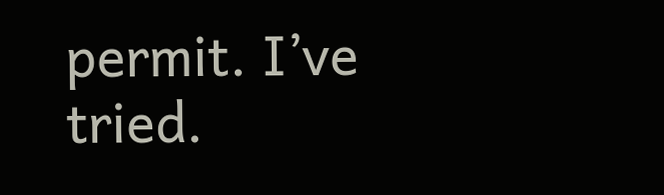permit. I’ve tried.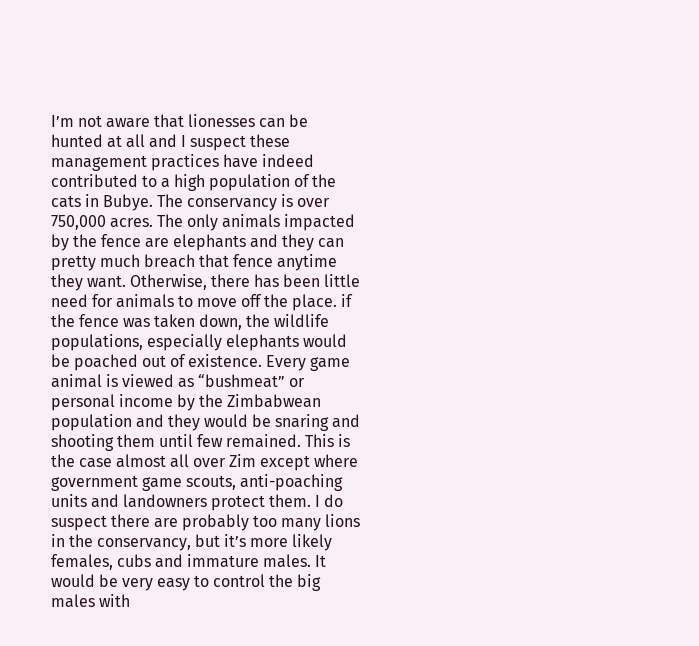I’m not aware that lionesses can be hunted at all and I suspect these management practices have indeed contributed to a high population of the cats in Bubye. The conservancy is over 750,000 acres. The only animals impacted by the fence are elephants and they can pretty much breach that fence anytime they want. Otherwise, there has been little need for animals to move off the place. if the fence was taken down, the wildlife populations, especially elephants would be poached out of existence. Every game animal is viewed as “bushmeat” or personal income by the Zimbabwean population and they would be snaring and shooting them until few remained. This is the case almost all over Zim except where government game scouts, anti-poaching units and landowners protect them. I do suspect there are probably too many lions in the conservancy, but it’s more likely females, cubs and immature males. It would be very easy to control the big males with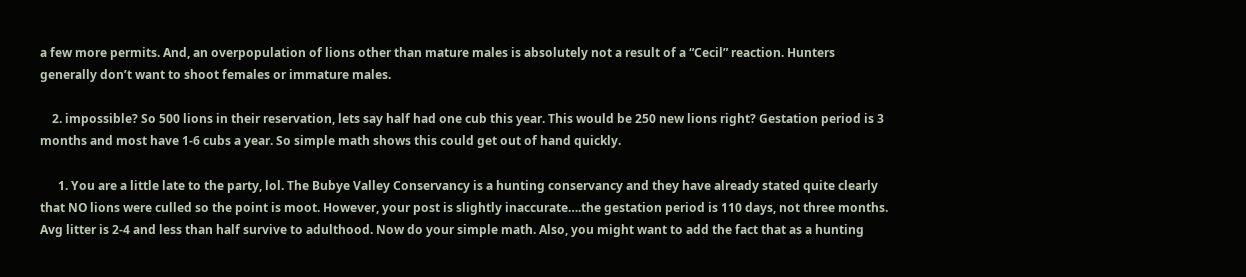a few more permits. And, an overpopulation of lions other than mature males is absolutely not a result of a “Cecil” reaction. Hunters generally don’t want to shoot females or immature males.

    2. impossible? So 500 lions in their reservation, lets say half had one cub this year. This would be 250 new lions right? Gestation period is 3 months and most have 1-6 cubs a year. So simple math shows this could get out of hand quickly.

      1. You are a little late to the party, lol. The Bubye Valley Conservancy is a hunting conservancy and they have already stated quite clearly that NO lions were culled so the point is moot. However, your post is slightly inaccurate….the gestation period is 110 days, not three months. Avg litter is 2-4 and less than half survive to adulthood. Now do your simple math. Also, you might want to add the fact that as a hunting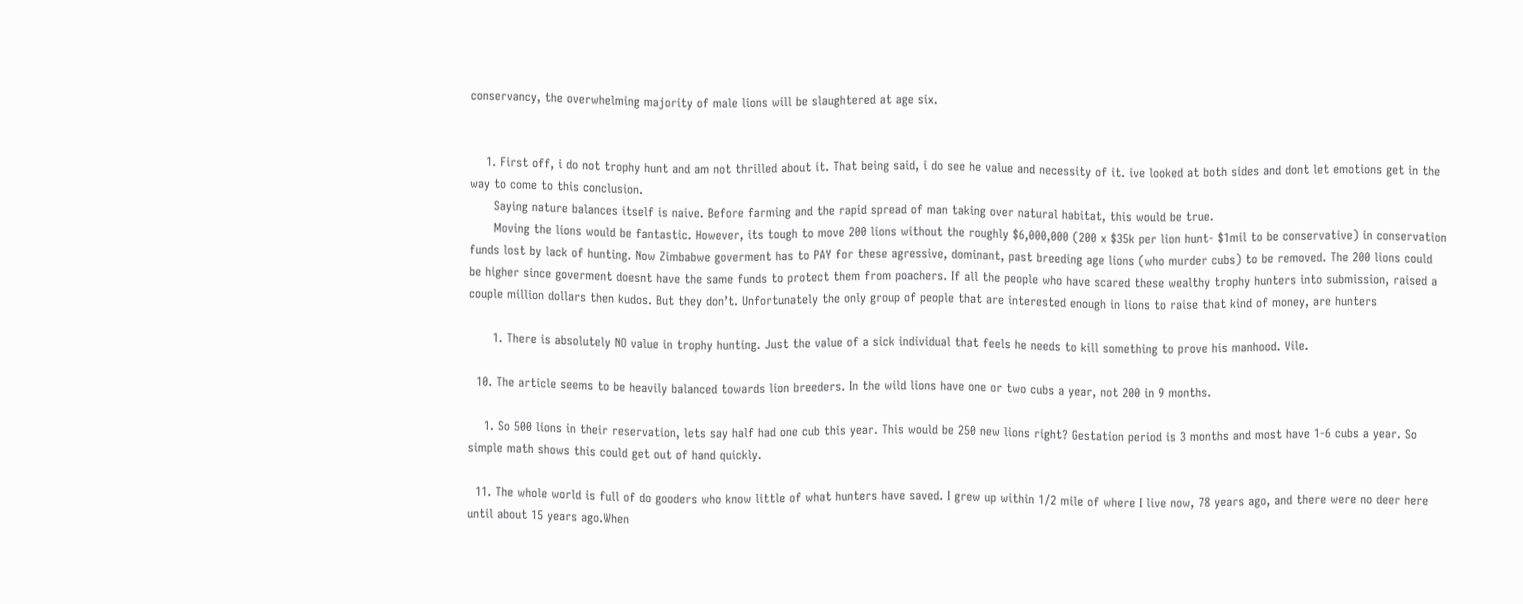conservancy, the overwhelming majority of male lions will be slaughtered at age six.


    1. First off, i do not trophy hunt and am not thrilled about it. That being said, i do see he value and necessity of it. ive looked at both sides and dont let emotions get in the way to come to this conclusion.
      Saying nature balances itself is naive. Before farming and the rapid spread of man taking over natural habitat, this would be true.
      Moving the lions would be fantastic. However, its tough to move 200 lions without the roughly $6,000,000 (200 x $35k per lion hunt- $1mil to be conservative) in conservation funds lost by lack of hunting. Now Zimbabwe goverment has to PAY for these agressive, dominant, past breeding age lions (who murder cubs) to be removed. The 200 lions could be higher since goverment doesnt have the same funds to protect them from poachers. If all the people who have scared these wealthy trophy hunters into submission, raised a couple million dollars then kudos. But they don’t. Unfortunately the only group of people that are interested enough in lions to raise that kind of money, are hunters

      1. There is absolutely NO value in trophy hunting. Just the value of a sick individual that feels he needs to kill something to prove his manhood. Vile.

  10. The article seems to be heavily balanced towards lion breeders. In the wild lions have one or two cubs a year, not 200 in 9 months.

    1. So 500 lions in their reservation, lets say half had one cub this year. This would be 250 new lions right? Gestation period is 3 months and most have 1-6 cubs a year. So simple math shows this could get out of hand quickly.

  11. The whole world is full of do gooders who know little of what hunters have saved. I grew up within 1/2 mile of where I live now, 78 years ago, and there were no deer here until about 15 years ago.When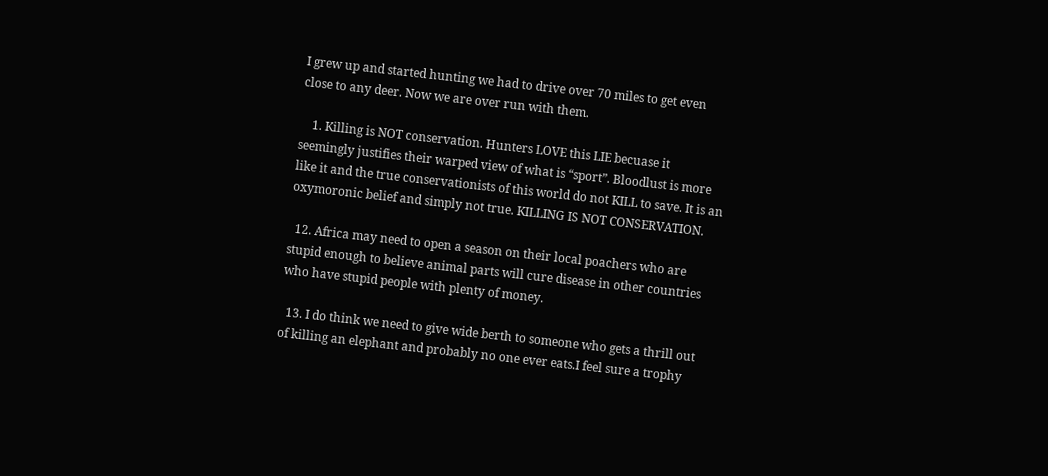I grew up and started hunting we had to drive over 70 miles to get even close to any deer. Now we are over run with them.

    1. Killing is NOT conservation. Hunters LOVE this LIE becuase it seemingly justifies their warped view of what is “sport”. Bloodlust is more like it and the true conservationists of this world do not KILL to save. It is an oxymoronic belief and simply not true. KILLING IS NOT CONSERVATION.

  12. Africa may need to open a season on their local poachers who are stupid enough to believe animal parts will cure disease in other countries who have stupid people with plenty of money.

  13. I do think we need to give wide berth to someone who gets a thrill out of killing an elephant and probably no one ever eats.I feel sure a trophy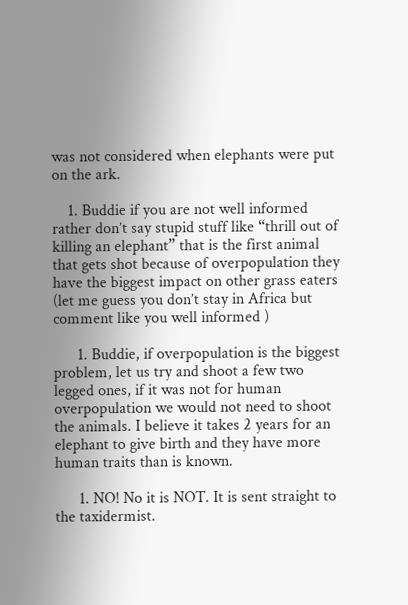was not considered when elephants were put on the ark.

    1. Buddie if you are not well informed rather don’t say stupid stuff like “thrill out of killing an elephant” that is the first animal that gets shot because of overpopulation they have the biggest impact on other grass eaters (let me guess you don’t stay in Africa but comment like you well informed )

      1. Buddie, if overpopulation is the biggest problem, let us try and shoot a few two legged ones, if it was not for human overpopulation we would not need to shoot the animals. I believe it takes 2 years for an elephant to give birth and they have more human traits than is known.

      1. NO! No it is NOT. It is sent straight to the taxidermist.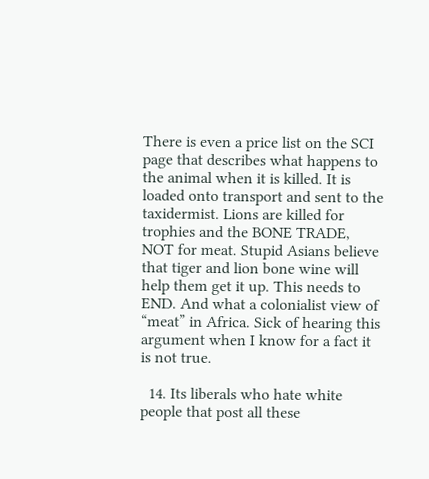There is even a price list on the SCI page that describes what happens to the animal when it is killed. It is loaded onto transport and sent to the taxidermist. Lions are killed for trophies and the BONE TRADE, NOT for meat. Stupid Asians believe that tiger and lion bone wine will help them get it up. This needs to END. And what a colonialist view of “meat” in Africa. Sick of hearing this argument when I know for a fact it is not true.

  14. Its liberals who hate white people that post all these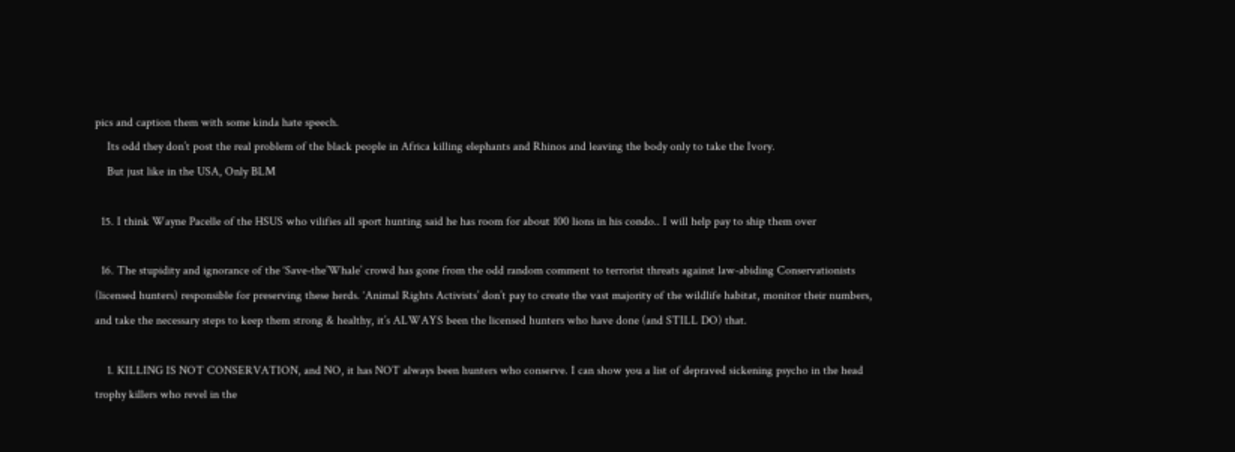pics and caption them with some kinda hate speech.
    Its odd they don’t post the real problem of the black people in Africa killing elephants and Rhinos and leaving the body only to take the Ivory.
    But just like in the USA, Only BLM

  15. I think Wayne Pacelle of the HSUS who vilifies all sport hunting said he has room for about 100 lions in his condo.. I will help pay to ship them over

  16. The stupidity and ignorance of the ‘Save-the’Whale’ crowd has gone from the odd random comment to terrorist threats against law-abiding Conservationists (licensed hunters) responsible for preserving these herds. ‘Animal Rights Activists’ don’t pay to create the vast majority of the wildlife habitat, monitor their numbers, and take the necessary steps to keep them strong & healthy, it’s ALWAYS been the licensed hunters who have done (and STILL DO) that.

    1. KILLING IS NOT CONSERVATION, and NO, it has NOT always been hunters who conserve. I can show you a list of depraved sickening psycho in the head trophy killers who revel in the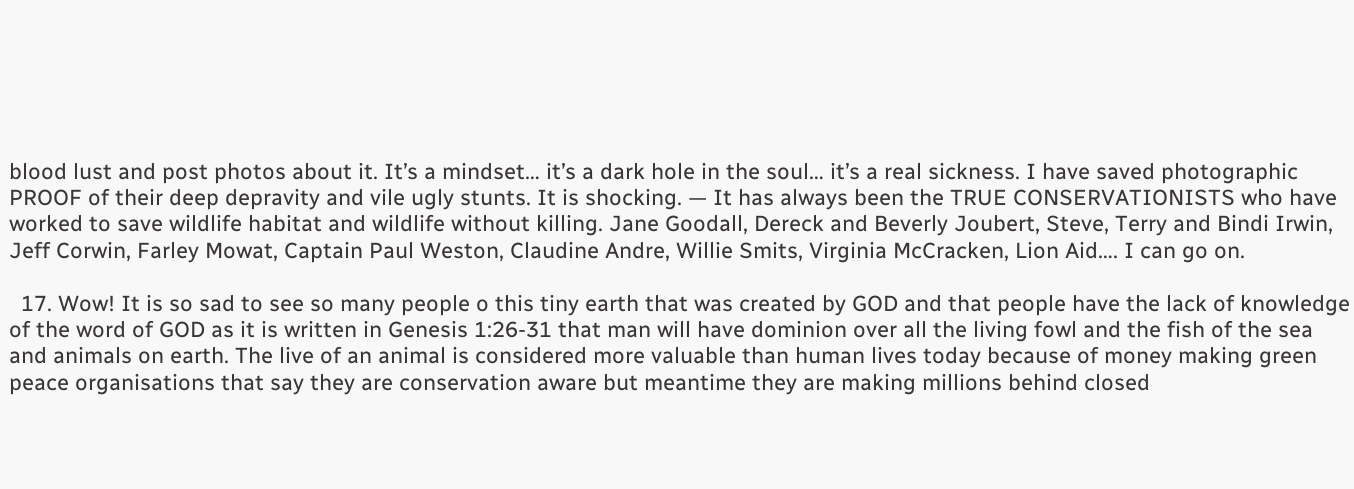blood lust and post photos about it. It’s a mindset… it’s a dark hole in the soul… it’s a real sickness. I have saved photographic PROOF of their deep depravity and vile ugly stunts. It is shocking. — It has always been the TRUE CONSERVATIONISTS who have worked to save wildlife habitat and wildlife without killing. Jane Goodall, Dereck and Beverly Joubert, Steve, Terry and Bindi Irwin, Jeff Corwin, Farley Mowat, Captain Paul Weston, Claudine Andre, Willie Smits, Virginia McCracken, Lion Aid…. I can go on.

  17. Wow! It is so sad to see so many people o this tiny earth that was created by GOD and that people have the lack of knowledge of the word of GOD as it is written in Genesis 1:26-31 that man will have dominion over all the living fowl and the fish of the sea and animals on earth. The live of an animal is considered more valuable than human lives today because of money making green peace organisations that say they are conservation aware but meantime they are making millions behind closed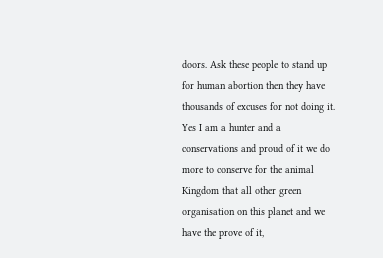doors. Ask these people to stand up for human abortion then they have thousands of excuses for not doing it. Yes I am a hunter and a conservations and proud of it we do more to conserve for the animal Kingdom that all other green organisation on this planet and we have the prove of it,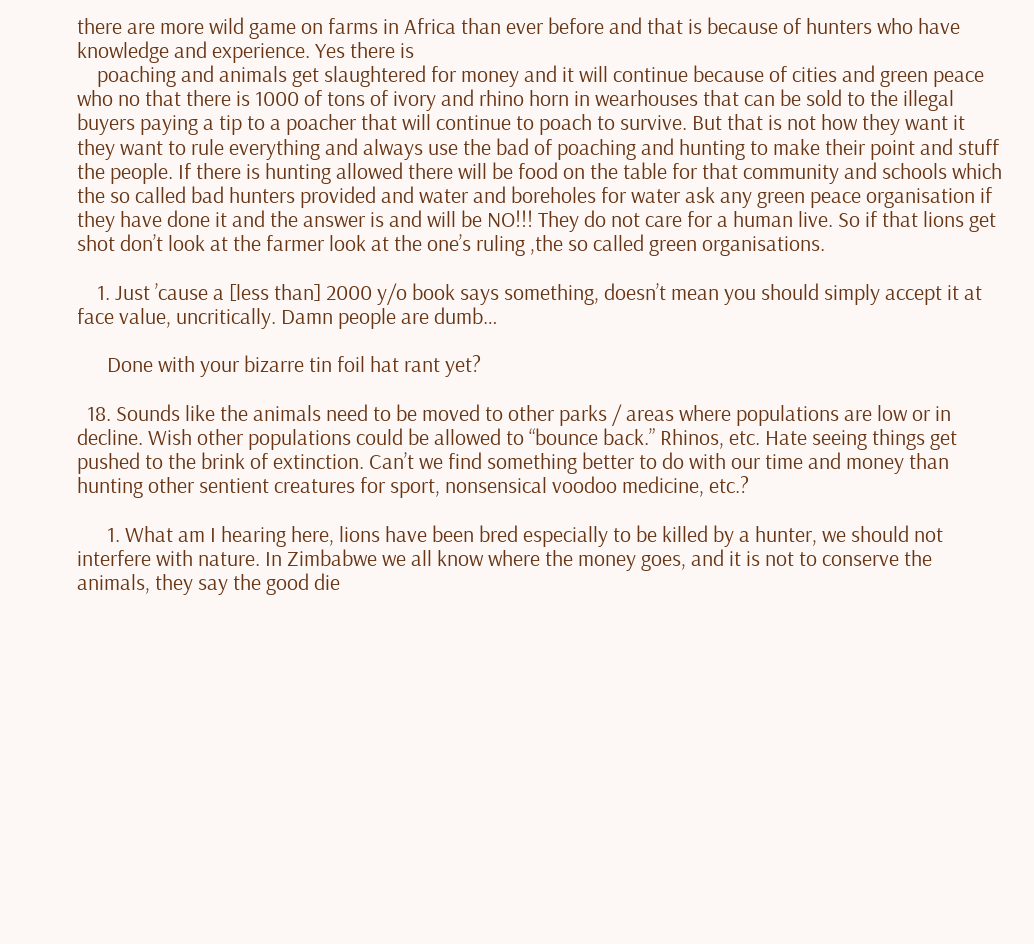there are more wild game on farms in Africa than ever before and that is because of hunters who have knowledge and experience. Yes there is
    poaching and animals get slaughtered for money and it will continue because of cities and green peace who no that there is 1000 of tons of ivory and rhino horn in wearhouses that can be sold to the illegal buyers paying a tip to a poacher that will continue to poach to survive. But that is not how they want it they want to rule everything and always use the bad of poaching and hunting to make their point and stuff the people. If there is hunting allowed there will be food on the table for that community and schools which the so called bad hunters provided and water and boreholes for water ask any green peace organisation if they have done it and the answer is and will be NO!!! They do not care for a human live. So if that lions get shot don’t look at the farmer look at the one’s ruling ,the so called green organisations.

    1. Just ’cause a [less than] 2000 y/o book says something, doesn’t mean you should simply accept it at face value, uncritically. Damn people are dumb…

      Done with your bizarre tin foil hat rant yet?

  18. Sounds like the animals need to be moved to other parks / areas where populations are low or in decline. Wish other populations could be allowed to “bounce back.” Rhinos, etc. Hate seeing things get pushed to the brink of extinction. Can’t we find something better to do with our time and money than hunting other sentient creatures for sport, nonsensical voodoo medicine, etc.?

      1. What am I hearing here, lions have been bred especially to be killed by a hunter, we should not interfere with nature. In Zimbabwe we all know where the money goes, and it is not to conserve the animals, they say the good die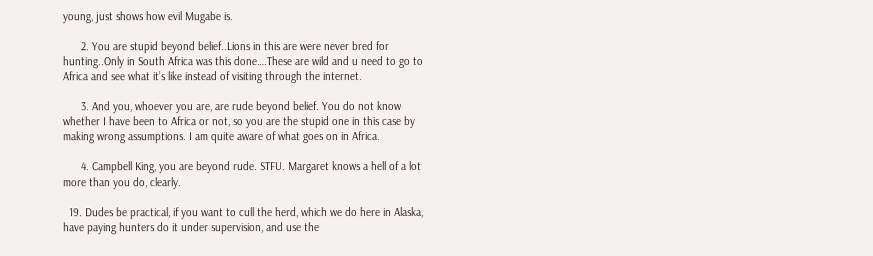young, just shows how evil Mugabe is.

      2. You are stupid beyond belief..Lions in this are were never bred for hunting..Only in South Africa was this done….These are wild and u need to go to Africa and see what it’s like instead of visiting through the internet.

      3. And you, whoever you are, are rude beyond belief. You do not know whether I have been to Africa or not, so you are the stupid one in this case by making wrong assumptions. I am quite aware of what goes on in Africa.

      4. Campbell King, you are beyond rude. STFU. Margaret knows a hell of a lot more than you do, clearly.

  19. Dudes be practical, if you want to cull the herd, which we do here in Alaska, have paying hunters do it under supervision, and use the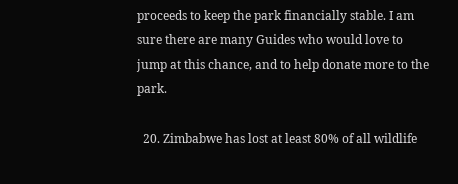proceeds to keep the park financially stable. I am sure there are many Guides who would love to jump at this chance, and to help donate more to the park.

  20. Zimbabwe has lost at least 80% of all wildlife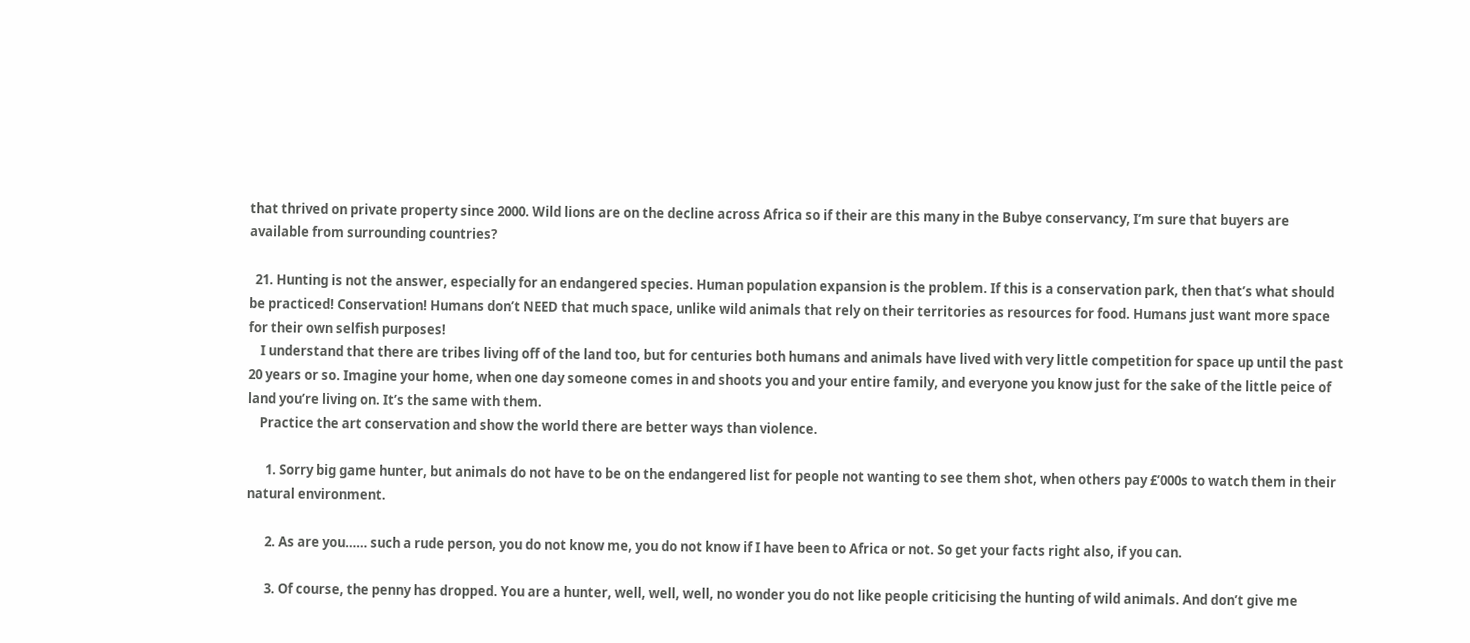that thrived on private property since 2000. Wild lions are on the decline across Africa so if their are this many in the Bubye conservancy, I’m sure that buyers are available from surrounding countries?

  21. Hunting is not the answer, especially for an endangered species. Human population expansion is the problem. If this is a conservation park, then that’s what should be practiced! Conservation! Humans don’t NEED that much space, unlike wild animals that rely on their territories as resources for food. Humans just want more space for their own selfish purposes!
    I understand that there are tribes living off of the land too, but for centuries both humans and animals have lived with very little competition for space up until the past 20 years or so. Imagine your home, when one day someone comes in and shoots you and your entire family, and everyone you know just for the sake of the little peice of land you’re living on. It’s the same with them.
    Practice the art conservation and show the world there are better ways than violence.

      1. Sorry big game hunter, but animals do not have to be on the endangered list for people not wanting to see them shot, when others pay £’000s to watch them in their natural environment.

      2. As are you…… such a rude person, you do not know me, you do not know if I have been to Africa or not. So get your facts right also, if you can.

      3. Of course, the penny has dropped. You are a hunter, well, well, well, no wonder you do not like people criticising the hunting of wild animals. And don’t give me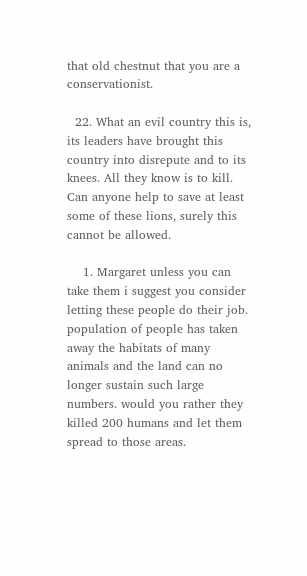that old chestnut that you are a conservationist.

  22. What an evil country this is, its leaders have brought this country into disrepute and to its knees. All they know is to kill. Can anyone help to save at least some of these lions, surely this cannot be allowed.

    1. Margaret unless you can take them i suggest you consider letting these people do their job. population of people has taken away the habitats of many animals and the land can no longer sustain such large numbers. would you rather they killed 200 humans and let them spread to those areas.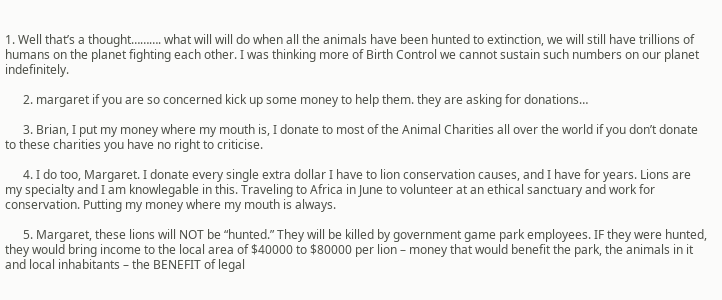1. Well that’s a thought………. what will will do when all the animals have been hunted to extinction, we will still have trillions of humans on the planet fighting each other. I was thinking more of Birth Control we cannot sustain such numbers on our planet indefinitely.

      2. margaret if you are so concerned kick up some money to help them. they are asking for donations…

      3. Brian, I put my money where my mouth is, I donate to most of the Animal Charities all over the world if you don’t donate to these charities you have no right to criticise.

      4. I do too, Margaret. I donate every single extra dollar I have to lion conservation causes, and I have for years. Lions are my specialty and I am knowlegable in this. Traveling to Africa in June to volunteer at an ethical sanctuary and work for conservation. Putting my money where my mouth is always.

      5. Margaret, these lions will NOT be “hunted.” They will be killed by government game park employees. IF they were hunted, they would bring income to the local area of $40000 to $80000 per lion – money that would benefit the park, the animals in it and local inhabitants – the BENEFIT of legal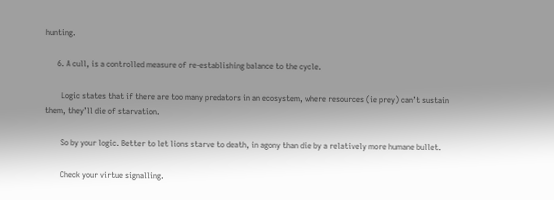hunting.

      6. A cull, is a controlled measure of re-establishing balance to the cycle.

        Logic states that if there are too many predators in an ecosystem, where resources (ie prey) can’t sustain them, they’ll die of starvation.

        So by your logic. Better to let lions starve to death, in agony than die by a relatively more humane bullet.

        Check your virtue signalling.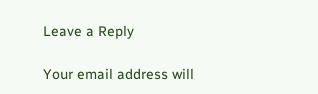Leave a Reply

Your email address will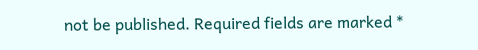not be published. Required fields are marked *